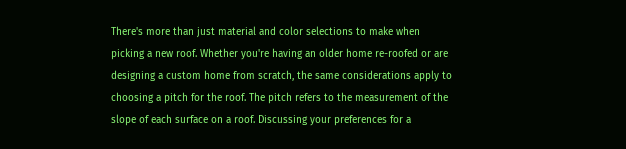There's more than just material and color selections to make when picking a new roof. Whether you're having an older home re-roofed or are designing a custom home from scratch, the same considerations apply to choosing a pitch for the roof. The pitch refers to the measurement of the slope of each surface on a roof. Discussing your preferences for a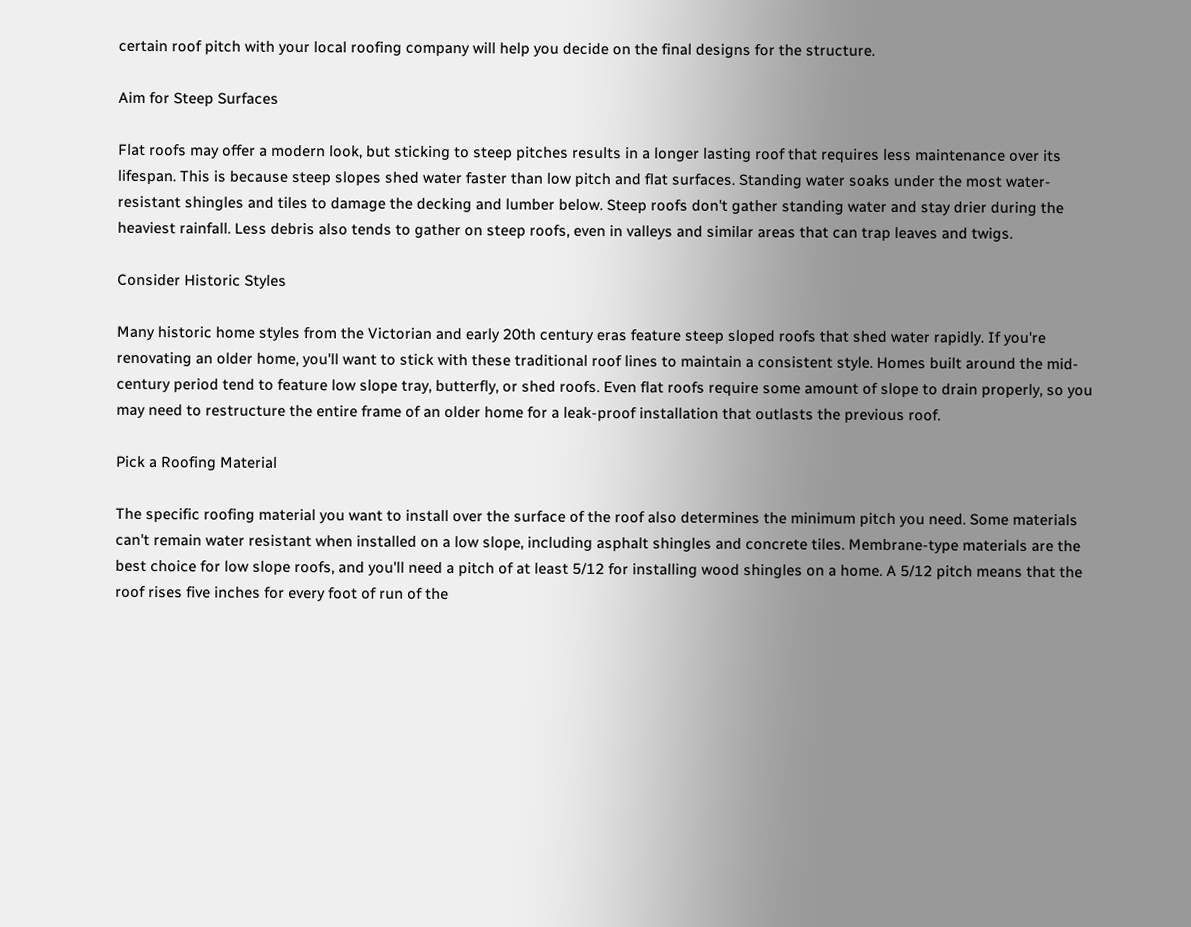certain roof pitch with your local roofing company will help you decide on the final designs for the structure.

Aim for Steep Surfaces

Flat roofs may offer a modern look, but sticking to steep pitches results in a longer lasting roof that requires less maintenance over its lifespan. This is because steep slopes shed water faster than low pitch and flat surfaces. Standing water soaks under the most water-resistant shingles and tiles to damage the decking and lumber below. Steep roofs don't gather standing water and stay drier during the heaviest rainfall. Less debris also tends to gather on steep roofs, even in valleys and similar areas that can trap leaves and twigs.

Consider Historic Styles

Many historic home styles from the Victorian and early 20th century eras feature steep sloped roofs that shed water rapidly. If you're renovating an older home, you'll want to stick with these traditional roof lines to maintain a consistent style. Homes built around the mid-century period tend to feature low slope tray, butterfly, or shed roofs. Even flat roofs require some amount of slope to drain properly, so you may need to restructure the entire frame of an older home for a leak-proof installation that outlasts the previous roof.

Pick a Roofing Material

The specific roofing material you want to install over the surface of the roof also determines the minimum pitch you need. Some materials can't remain water resistant when installed on a low slope, including asphalt shingles and concrete tiles. Membrane-type materials are the best choice for low slope roofs, and you'll need a pitch of at least 5/12 for installing wood shingles on a home. A 5/12 pitch means that the roof rises five inches for every foot of run of the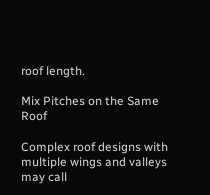roof length.

Mix Pitches on the Same Roof

Complex roof designs with multiple wings and valleys may call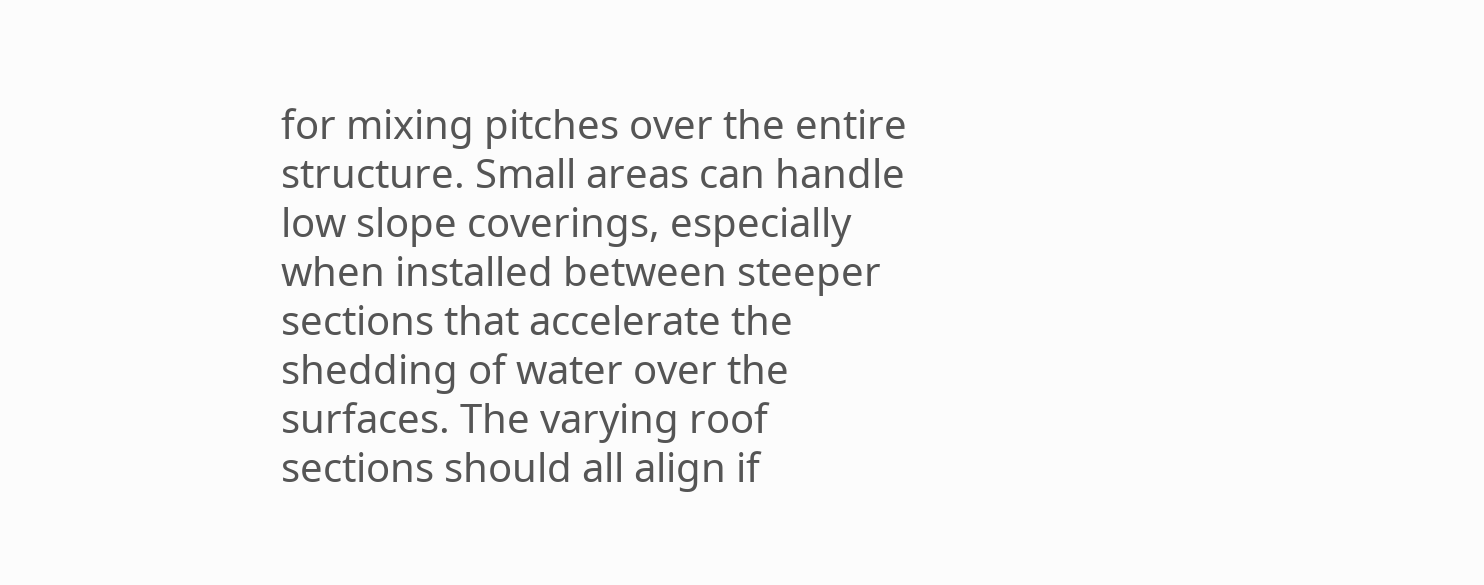for mixing pitches over the entire structure. Small areas can handle low slope coverings, especially when installed between steeper sections that accelerate the shedding of water over the surfaces. The varying roof sections should all align if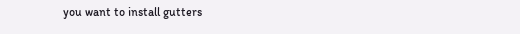you want to install gutters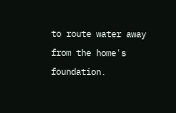to route water away from the home's foundation.